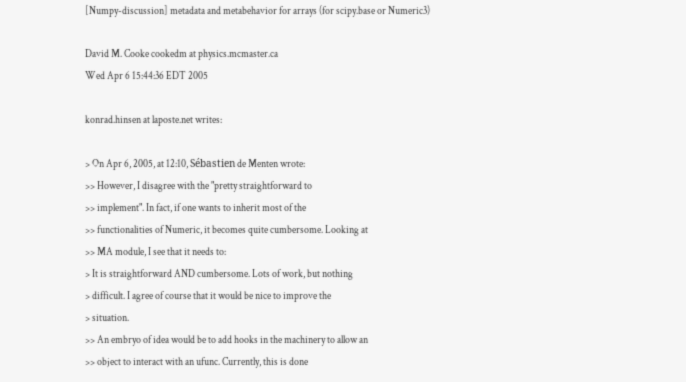[Numpy-discussion] metadata and metabehavior for arrays (for scipy.base or Numeric3)

David M. Cooke cookedm at physics.mcmaster.ca
Wed Apr 6 15:44:36 EDT 2005

konrad.hinsen at laposte.net writes:

> On Apr 6, 2005, at 12:10, Sébastien de Menten wrote:
>> However, I disagree with the "pretty straightforward to
>> implement". In fact, if one wants to inherit most of the
>> functionalities of Numeric, it becomes quite cumbersome. Looking at
>> MA module, I see that it needs to:
> It is straightforward AND cumbersome. Lots of work, but nothing
> difficult. I agree of course that it would be nice to improve the
> situation.
>> An embryo of idea would be to add hooks in the machinery to allow an
>> object to interact with an ufunc. Currently, this is done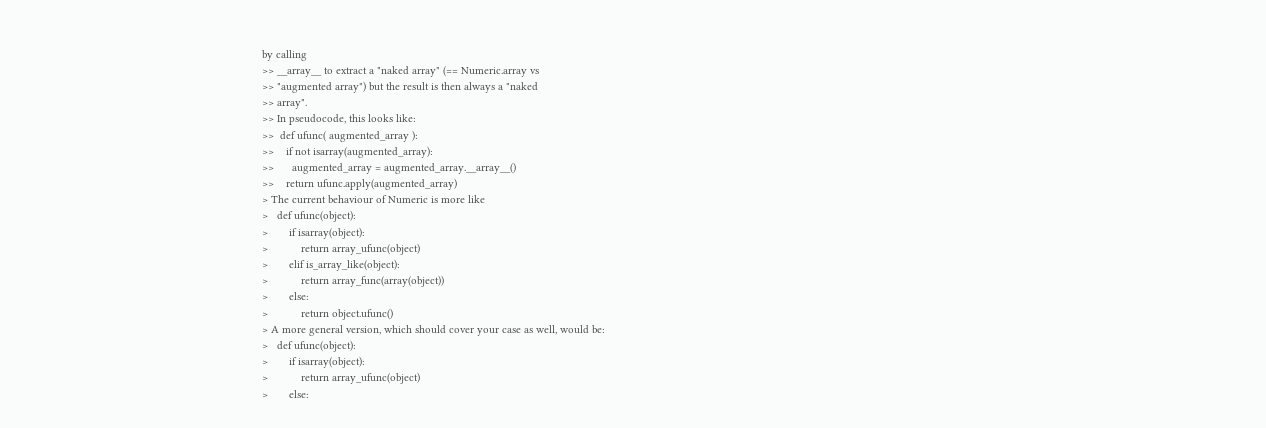by calling
>> __array__ to extract a "naked array" (== Numeric.array vs
>> "augmented array") but the result is then always a "naked
>> array".
>> In pseudocode, this looks like:
>>  def ufunc( augmented_array ):
>>    if not isarray(augmented_array):
>>      augmented_array = augmented_array.__array__()
>>    return ufunc.apply(augmented_array)
> The current behaviour of Numeric is more like
>   def ufunc(object):
>       if isarray(object):
>           return array_ufunc(object)
>       elif is_array_like(object):
>           return array_func(array(object))
>       else:
>           return object.ufunc()
> A more general version, which should cover your case as well, would be:
>   def ufunc(object):
>       if isarray(object):
>           return array_ufunc(object)
>       else: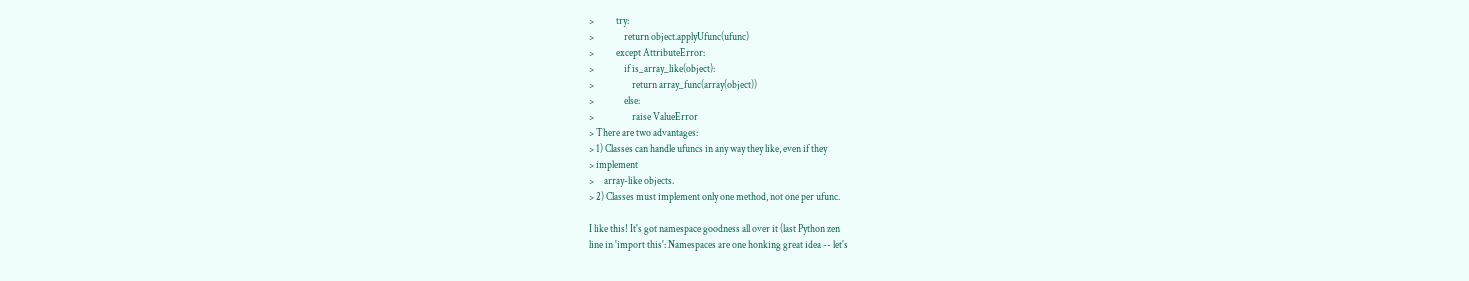>           try:
>               return object.applyUfunc(ufunc)
>           except AttributeError:
>               if is_array_like(object):
>                   return array_func(array(object))
>               else:
>                   raise ValueError
> There are two advantages:
> 1) Classes can handle ufuncs in any way they like, even if they
> implement
>     array-like objects.
> 2) Classes must implement only one method, not one per ufunc.

I like this! It's got namespace goodness all over it (last Python zen
line in 'import this': Namespaces are one honking great idea -- let's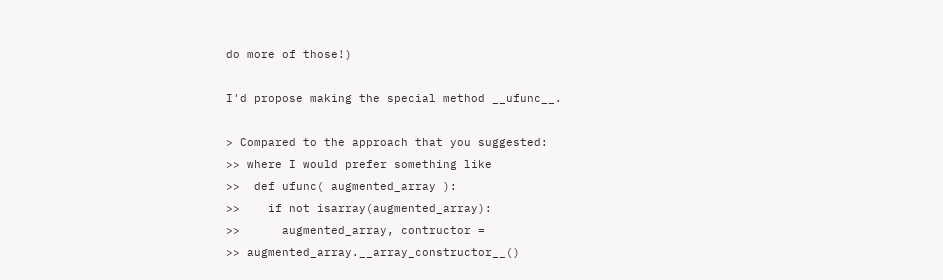do more of those!)

I'd propose making the special method __ufunc__.

> Compared to the approach that you suggested:
>> where I would prefer something like
>>  def ufunc( augmented_array ):
>>    if not isarray(augmented_array):
>>      augmented_array, contructor =
>> augmented_array.__array_constructor__()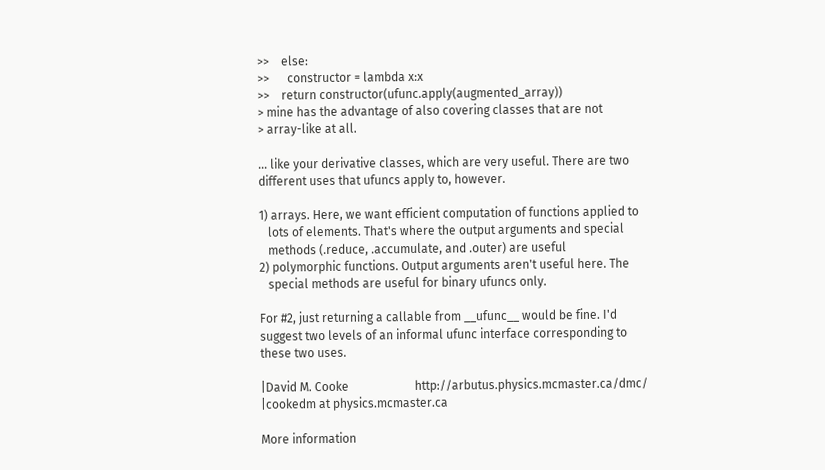>>    else:
>>      constructor = lambda x:x
>>    return constructor(ufunc.apply(augmented_array))
> mine has the advantage of also covering classes that are not
> array-like at all.

... like your derivative classes, which are very useful. There are two
different uses that ufuncs apply to, however.

1) arrays. Here, we want efficient computation of functions applied to
   lots of elements. That's where the output arguments and special
   methods (.reduce, .accumulate, and .outer) are useful
2) polymorphic functions. Output arguments aren't useful here. The
   special methods are useful for binary ufuncs only.

For #2, just returning a callable from __ufunc__ would be fine. I'd
suggest two levels of an informal ufunc interface corresponding to
these two uses.

|David M. Cooke                      http://arbutus.physics.mcmaster.ca/dmc/
|cookedm at physics.mcmaster.ca

More information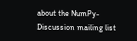about the NumPy-Discussion mailing list